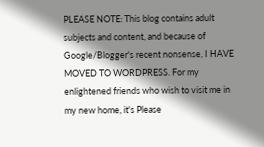PLEASE NOTE: This blog contains adult subjects and content, and because of Google/Blogger's recent nonsense, I HAVE MOVED TO WORDPRESS. For my enlightened friends who wish to visit me in my new home, it's Please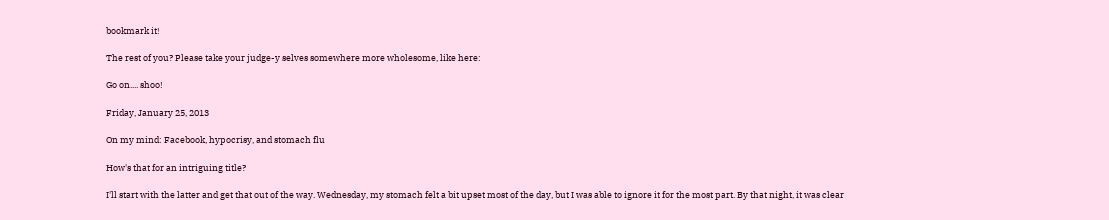bookmark it!

The rest of you? Please take your judge-y selves somewhere more wholesome, like here:

Go on.... shoo!

Friday, January 25, 2013

On my mind: Facebook, hypocrisy, and stomach flu

How's that for an intriguing title?

I'll start with the latter and get that out of the way. Wednesday, my stomach felt a bit upset most of the day, but I was able to ignore it for the most part. By that night, it was clear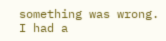something was wrong. I had a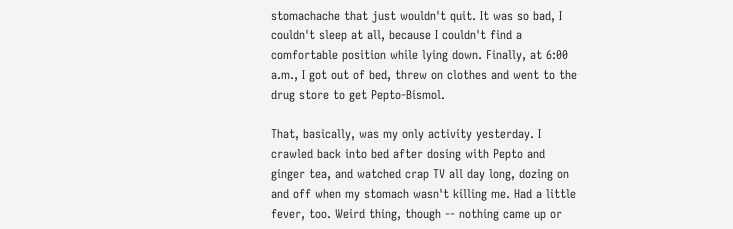stomachache that just wouldn't quit. It was so bad, I couldn't sleep at all, because I couldn't find a comfortable position while lying down. Finally, at 6:00 a.m., I got out of bed, threw on clothes and went to the drug store to get Pepto-Bismol.

That, basically, was my only activity yesterday. I crawled back into bed after dosing with Pepto and ginger tea, and watched crap TV all day long, dozing on and off when my stomach wasn't killing me. Had a little fever, too. Weird thing, though -- nothing came up or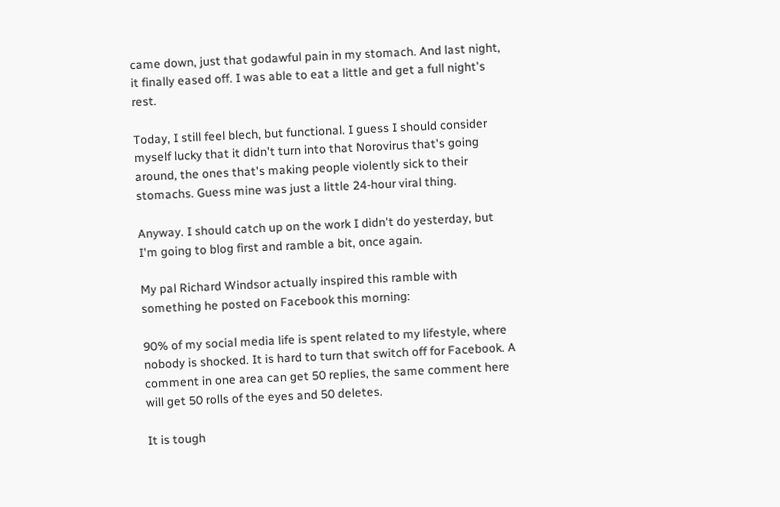came down, just that godawful pain in my stomach. And last night, it finally eased off. I was able to eat a little and get a full night's rest.

Today, I still feel blech, but functional. I guess I should consider myself lucky that it didn't turn into that Norovirus that's going around, the ones that's making people violently sick to their stomachs. Guess mine was just a little 24-hour viral thing.

Anyway. I should catch up on the work I didn't do yesterday, but I'm going to blog first and ramble a bit, once again.

My pal Richard Windsor actually inspired this ramble with something he posted on Facebook this morning:

90% of my social media life is spent related to my lifestyle, where nobody is shocked. It is hard to turn that switch off for Facebook. A comment in one area can get 50 replies, the same comment here will get 50 rolls of the eyes and 50 deletes.

It is tough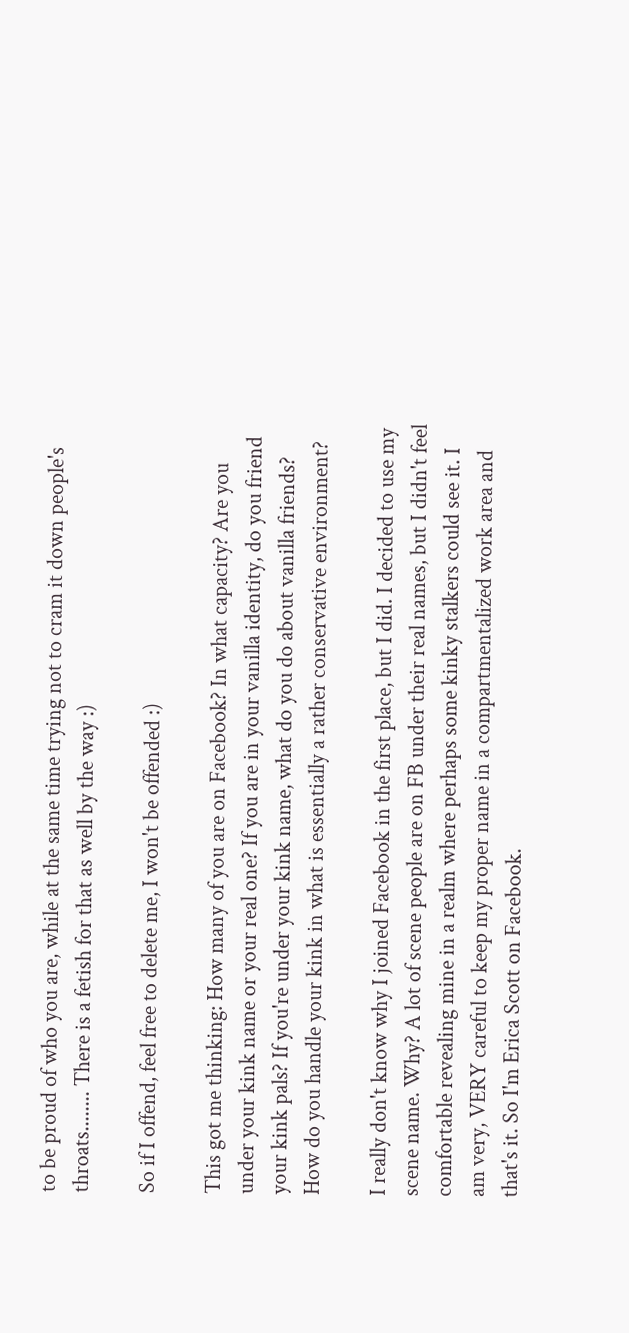to be proud of who you are, while at the same time trying not to cram it down people's throats........ There is a fetish for that as well by the way :)

So if I offend, feel free to delete me, I won't be offended :)

This got me thinking: How many of you are on Facebook? In what capacity? Are you under your kink name or your real one? If you are in your vanilla identity, do you friend your kink pals? If you're under your kink name, what do you do about vanilla friends? How do you handle your kink in what is essentially a rather conservative environment?

I really don't know why I joined Facebook in the first place, but I did. I decided to use my scene name. Why? A lot of scene people are on FB under their real names, but I didn't feel comfortable revealing mine in a realm where perhaps some kinky stalkers could see it. I am very, VERY careful to keep my proper name in a compartmentalized work area and that's it. So I'm Erica Scott on Facebook.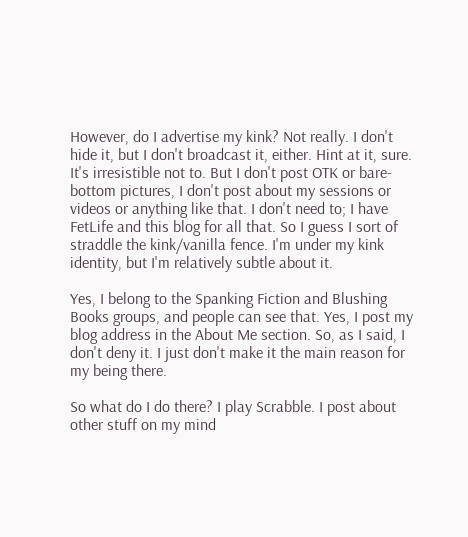However, do I advertise my kink? Not really. I don't hide it, but I don't broadcast it, either. Hint at it, sure. It's irresistible not to. But I don't post OTK or bare-bottom pictures, I don't post about my sessions or videos or anything like that. I don't need to; I have FetLife and this blog for all that. So I guess I sort of straddle the kink/vanilla fence. I'm under my kink identity, but I'm relatively subtle about it.

Yes, I belong to the Spanking Fiction and Blushing Books groups, and people can see that. Yes, I post my blog address in the About Me section. So, as I said, I don't deny it. I just don't make it the main reason for my being there.

So what do I do there? I play Scrabble. I post about other stuff on my mind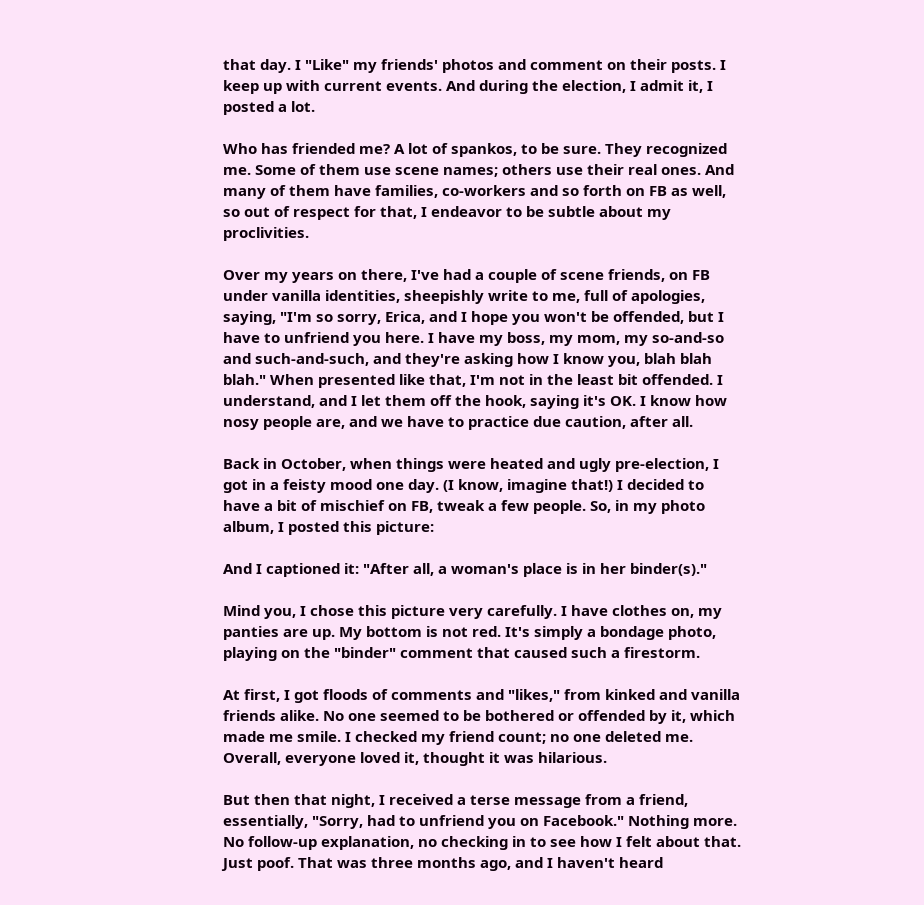that day. I "Like" my friends' photos and comment on their posts. I keep up with current events. And during the election, I admit it, I posted a lot.

Who has friended me? A lot of spankos, to be sure. They recognized me. Some of them use scene names; others use their real ones. And many of them have families, co-workers and so forth on FB as well, so out of respect for that, I endeavor to be subtle about my proclivities.

Over my years on there, I've had a couple of scene friends, on FB under vanilla identities, sheepishly write to me, full of apologies, saying, "I'm so sorry, Erica, and I hope you won't be offended, but I have to unfriend you here. I have my boss, my mom, my so-and-so and such-and-such, and they're asking how I know you, blah blah blah." When presented like that, I'm not in the least bit offended. I understand, and I let them off the hook, saying it's OK. I know how nosy people are, and we have to practice due caution, after all.

Back in October, when things were heated and ugly pre-election, I got in a feisty mood one day. (I know, imagine that!) I decided to have a bit of mischief on FB, tweak a few people. So, in my photo album, I posted this picture:

And I captioned it: "After all, a woman's place is in her binder(s)."

Mind you, I chose this picture very carefully. I have clothes on, my panties are up. My bottom is not red. It's simply a bondage photo, playing on the "binder" comment that caused such a firestorm.

At first, I got floods of comments and "likes," from kinked and vanilla friends alike. No one seemed to be bothered or offended by it, which made me smile. I checked my friend count; no one deleted me. Overall, everyone loved it, thought it was hilarious.

But then that night, I received a terse message from a friend, essentially, "Sorry, had to unfriend you on Facebook." Nothing more. No follow-up explanation, no checking in to see how I felt about that. Just poof. That was three months ago, and I haven't heard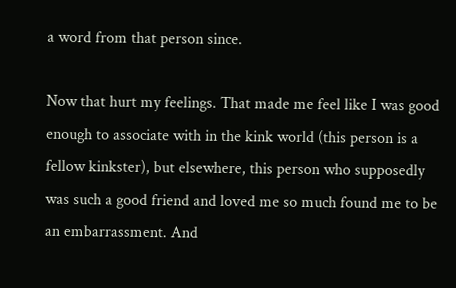a word from that person since.

Now that hurt my feelings. That made me feel like I was good enough to associate with in the kink world (this person is a fellow kinkster), but elsewhere, this person who supposedly was such a good friend and loved me so much found me to be an embarrassment. And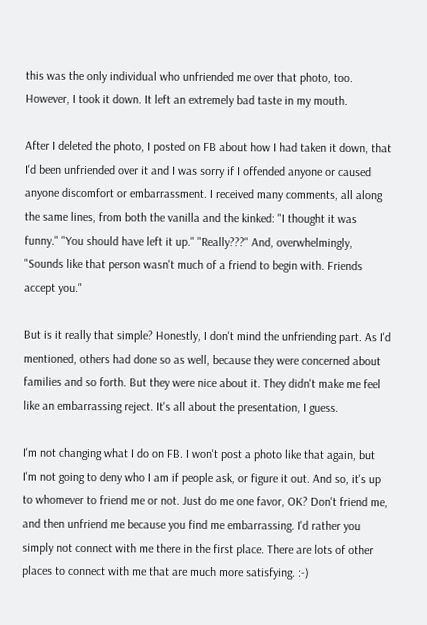this was the only individual who unfriended me over that photo, too. However, I took it down. It left an extremely bad taste in my mouth.

After I deleted the photo, I posted on FB about how I had taken it down, that I'd been unfriended over it and I was sorry if I offended anyone or caused anyone discomfort or embarrassment. I received many comments, all along the same lines, from both the vanilla and the kinked: "I thought it was funny." "You should have left it up." "Really???" And, overwhelmingly, "Sounds like that person wasn't much of a friend to begin with. Friends accept you."

But is it really that simple? Honestly, I don't mind the unfriending part. As I'd mentioned, others had done so as well, because they were concerned about families and so forth. But they were nice about it. They didn't make me feel like an embarrassing reject. It's all about the presentation, I guess.

I'm not changing what I do on FB. I won't post a photo like that again, but I'm not going to deny who I am if people ask, or figure it out. And so, it's up to whomever to friend me or not. Just do me one favor, OK? Don't friend me, and then unfriend me because you find me embarrassing. I'd rather you simply not connect with me there in the first place. There are lots of other places to connect with me that are much more satisfying. :-)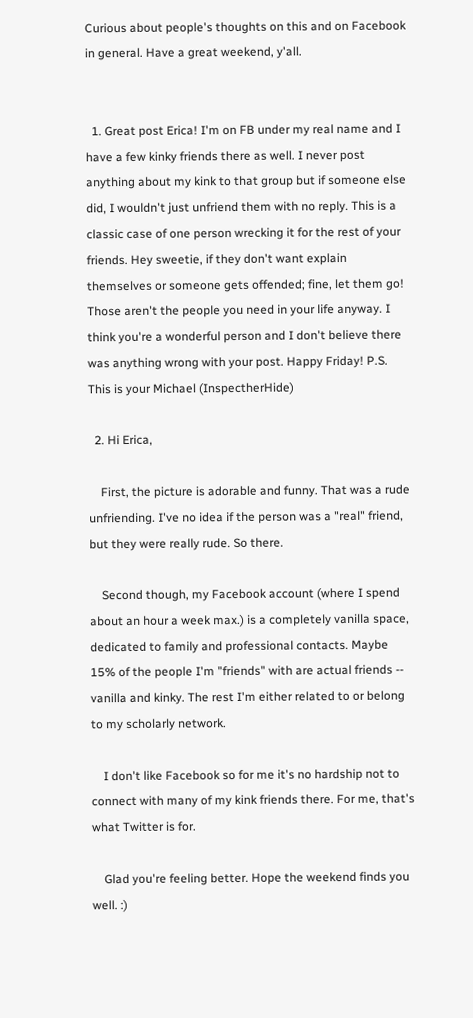Curious about people's thoughts on this and on Facebook in general. Have a great weekend, y'all.


  1. Great post Erica! I'm on FB under my real name and I have a few kinky friends there as well. I never post anything about my kink to that group but if someone else did, I wouldn't just unfriend them with no reply. This is a classic case of one person wrecking it for the rest of your friends. Hey sweetie, if they don't want explain themselves or someone gets offended; fine, let them go! Those aren't the people you need in your life anyway. I think you're a wonderful person and I don't believe there was anything wrong with your post. Happy Friday! P.S. This is your Michael (InspectherHide)

  2. Hi Erica,

    First, the picture is adorable and funny. That was a rude unfriending. I've no idea if the person was a "real" friend, but they were really rude. So there.

    Second though, my Facebook account (where I spend about an hour a week max.) is a completely vanilla space, dedicated to family and professional contacts. Maybe 15% of the people I'm "friends" with are actual friends -- vanilla and kinky. The rest I'm either related to or belong to my scholarly network.

    I don't like Facebook so for me it's no hardship not to connect with many of my kink friends there. For me, that's what Twitter is for.

    Glad you're feeling better. Hope the weekend finds you well. :)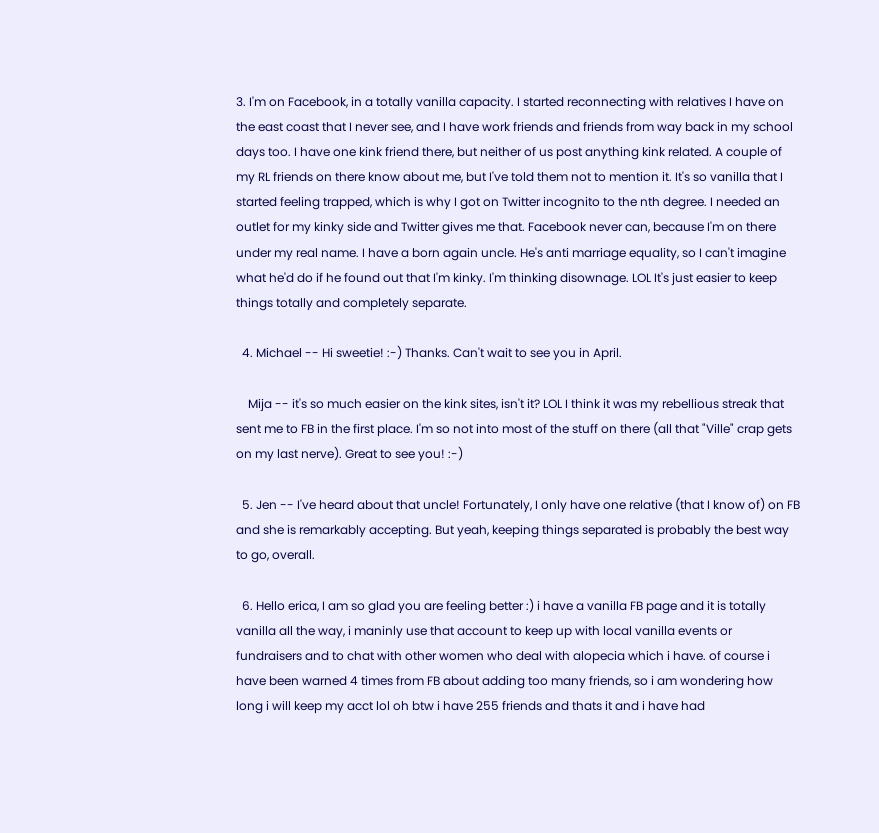3. I'm on Facebook, in a totally vanilla capacity. I started reconnecting with relatives I have on the east coast that I never see, and I have work friends and friends from way back in my school days too. I have one kink friend there, but neither of us post anything kink related. A couple of my RL friends on there know about me, but I've told them not to mention it. It's so vanilla that I started feeling trapped, which is why I got on Twitter incognito to the nth degree. I needed an outlet for my kinky side and Twitter gives me that. Facebook never can, because I'm on there under my real name. I have a born again uncle. He's anti marriage equality, so I can't imagine what he'd do if he found out that I'm kinky. I'm thinking disownage. LOL It's just easier to keep things totally and completely separate.

  4. Michael -- Hi sweetie! :-) Thanks. Can't wait to see you in April.

    Mija -- it's so much easier on the kink sites, isn't it? LOL I think it was my rebellious streak that sent me to FB in the first place. I'm so not into most of the stuff on there (all that "Ville" crap gets on my last nerve). Great to see you! :-)

  5. Jen -- I've heard about that uncle! Fortunately, I only have one relative (that I know of) on FB and she is remarkably accepting. But yeah, keeping things separated is probably the best way to go, overall.

  6. Hello erica, I am so glad you are feeling better :) i have a vanilla FB page and it is totally vanilla all the way, i maninly use that account to keep up with local vanilla events or fundraisers and to chat with other women who deal with alopecia which i have. of course i have been warned 4 times from FB about adding too many friends, so i am wondering how long i will keep my acct lol oh btw i have 255 friends and thats it and i have had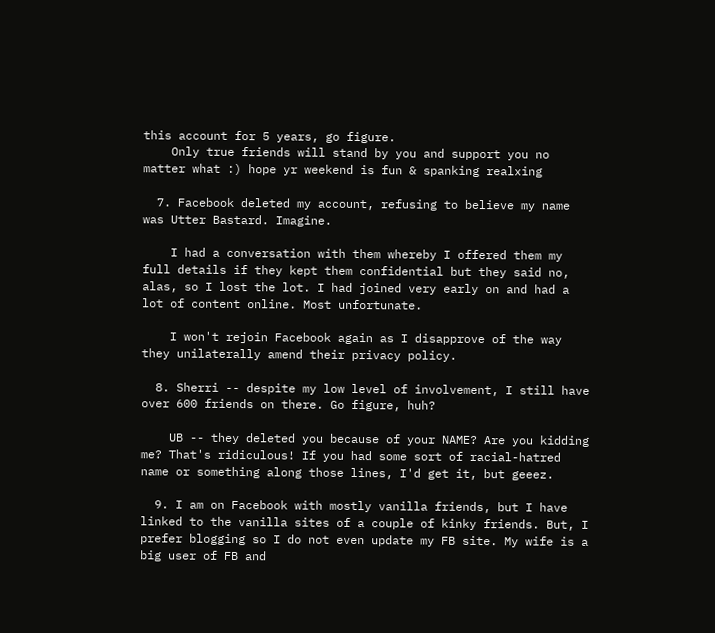this account for 5 years, go figure.
    Only true friends will stand by you and support you no matter what :) hope yr weekend is fun & spanking realxing

  7. Facebook deleted my account, refusing to believe my name was Utter Bastard. Imagine.

    I had a conversation with them whereby I offered them my full details if they kept them confidential but they said no, alas, so I lost the lot. I had joined very early on and had a lot of content online. Most unfortunate.

    I won't rejoin Facebook again as I disapprove of the way they unilaterally amend their privacy policy.

  8. Sherri -- despite my low level of involvement, I still have over 600 friends on there. Go figure, huh?

    UB -- they deleted you because of your NAME? Are you kidding me? That's ridiculous! If you had some sort of racial-hatred name or something along those lines, I'd get it, but geeez.

  9. I am on Facebook with mostly vanilla friends, but I have linked to the vanilla sites of a couple of kinky friends. But, I prefer blogging so I do not even update my FB site. My wife is a big user of FB and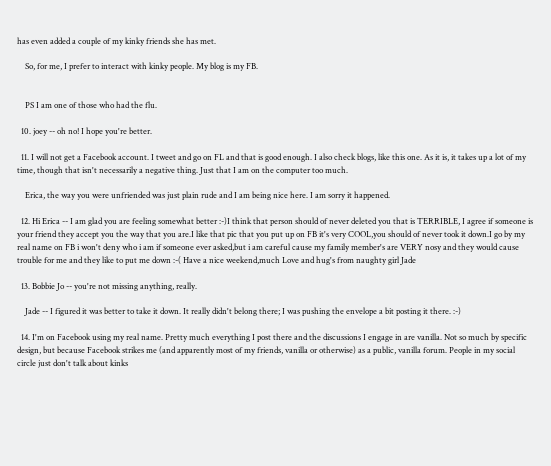has even added a couple of my kinky friends she has met.

    So, for me, I prefer to interact with kinky people. My blog is my FB.


    PS I am one of those who had the flu.

  10. joey -- oh no! I hope you're better.

  11. I will not get a Facebook account. I tweet and go on FL and that is good enough. I also check blogs, like this one. As it is, it takes up a lot of my time, though that isn't necessarily a negative thing. Just that I am on the computer too much.

    Erica, the way you were unfriended was just plain rude and I am being nice here. I am sorry it happened.

  12. Hi Erica -- I am glad you are feeling somewhat better :-)I think that person should of never deleted you that is TERRIBLE, I agree if someone is your friend they accept you the way that you are.I like that pic that you put up on FB it's very COOL,you should of never took it down.I go by my real name on FB i won't deny who i am if someone ever asked,but i am careful cause my family member's are VERY nosy and they would cause trouble for me and they like to put me down :-( Have a nice weekend,much Love and hug's from naughty girl Jade

  13. Bobbie Jo -- you're not missing anything, really.

    Jade -- I figured it was better to take it down. It really didn't belong there; I was pushing the envelope a bit posting it there. :-)

  14. I'm on Facebook using my real name. Pretty much everything I post there and the discussions I engage in are vanilla. Not so much by specific design, but because Facebook strikes me (and apparently most of my friends, vanilla or otherwise) as a public, vanilla forum. People in my social circle just don't talk about kinks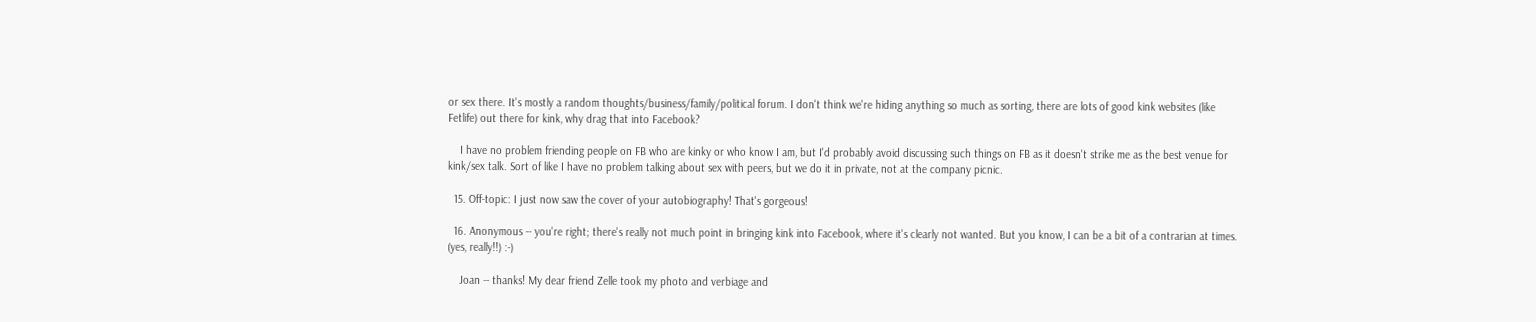or sex there. It's mostly a random thoughts/business/family/political forum. I don't think we're hiding anything so much as sorting, there are lots of good kink websites (like Fetlife) out there for kink, why drag that into Facebook?

    I have no problem friending people on FB who are kinky or who know I am, but I'd probably avoid discussing such things on FB as it doesn't strike me as the best venue for kink/sex talk. Sort of like I have no problem talking about sex with peers, but we do it in private, not at the company picnic.

  15. Off-topic: I just now saw the cover of your autobiography! That's gorgeous!

  16. Anonymous -- you're right; there's really not much point in bringing kink into Facebook, where it's clearly not wanted. But you know, I can be a bit of a contrarian at times. (yes, really!!) :-)

    Joan -- thanks! My dear friend Zelle took my photo and verbiage and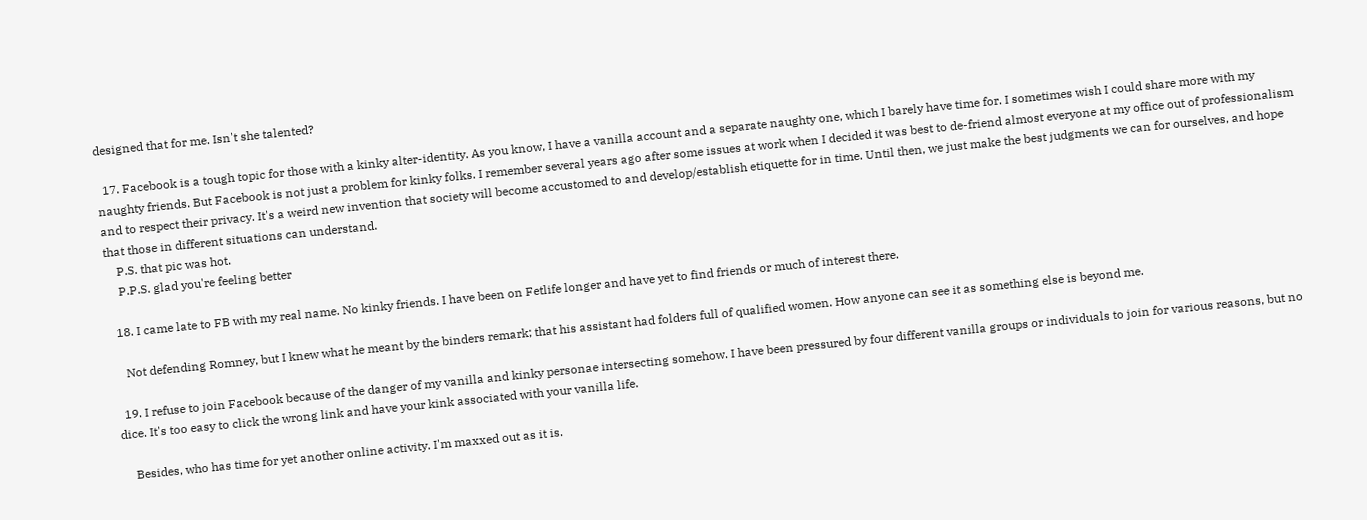designed that for me. Isn't she talented?

  17. Facebook is a tough topic for those with a kinky alter-identity. As you know, I have a vanilla account and a separate naughty one, which I barely have time for. I sometimes wish I could share more with my naughty friends. But Facebook is not just a problem for kinky folks. I remember several years ago after some issues at work when I decided it was best to de-friend almost everyone at my office out of professionalism and to respect their privacy. It's a weird new invention that society will become accustomed to and develop/establish etiquette for in time. Until then, we just make the best judgments we can for ourselves, and hope that those in different situations can understand.
    P.S. that pic was hot.
    P.P.S. glad you're feeling better

  18. I came late to FB with my real name. No kinky friends. I have been on Fetlife longer and have yet to find friends or much of interest there.

    Not defending Romney, but I knew what he meant by the binders remark; that his assistant had folders full of qualified women. How anyone can see it as something else is beyond me.

  19. I refuse to join Facebook because of the danger of my vanilla and kinky personae intersecting somehow. I have been pressured by four different vanilla groups or individuals to join for various reasons, but no dice. It's too easy to click the wrong link and have your kink associated with your vanilla life.

    Besides, who has time for yet another online activity. I'm maxxed out as it is.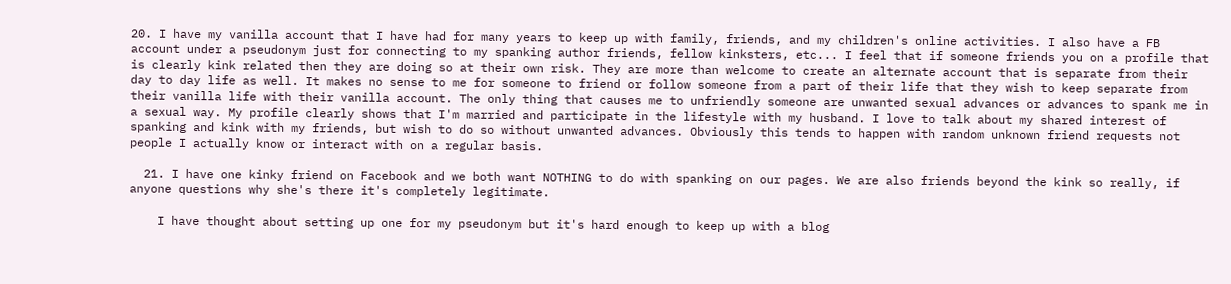20. I have my vanilla account that I have had for many years to keep up with family, friends, and my children's online activities. I also have a FB account under a pseudonym just for connecting to my spanking author friends, fellow kinksters, etc... I feel that if someone friends you on a profile that is clearly kink related then they are doing so at their own risk. They are more than welcome to create an alternate account that is separate from their day to day life as well. It makes no sense to me for someone to friend or follow someone from a part of their life that they wish to keep separate from their vanilla life with their vanilla account. The only thing that causes me to unfriendly someone are unwanted sexual advances or advances to spank me in a sexual way. My profile clearly shows that I'm married and participate in the lifestyle with my husband. I love to talk about my shared interest of spanking and kink with my friends, but wish to do so without unwanted advances. Obviously this tends to happen with random unknown friend requests not people I actually know or interact with on a regular basis.

  21. I have one kinky friend on Facebook and we both want NOTHING to do with spanking on our pages. We are also friends beyond the kink so really, if anyone questions why she's there it's completely legitimate.

    I have thought about setting up one for my pseudonym but it's hard enough to keep up with a blog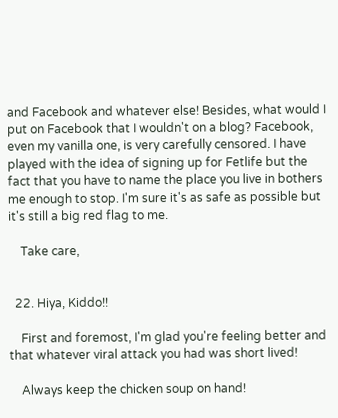and Facebook and whatever else! Besides, what would I put on Facebook that I wouldn't on a blog? Facebook, even my vanilla one, is very carefully censored. I have played with the idea of signing up for Fetlife but the fact that you have to name the place you live in bothers me enough to stop. I'm sure it's as safe as possible but it's still a big red flag to me.

    Take care,


  22. Hiya, Kiddo!!

    First and foremost, I'm glad you're feeling better and that whatever viral attack you had was short lived!

    Always keep the chicken soup on hand!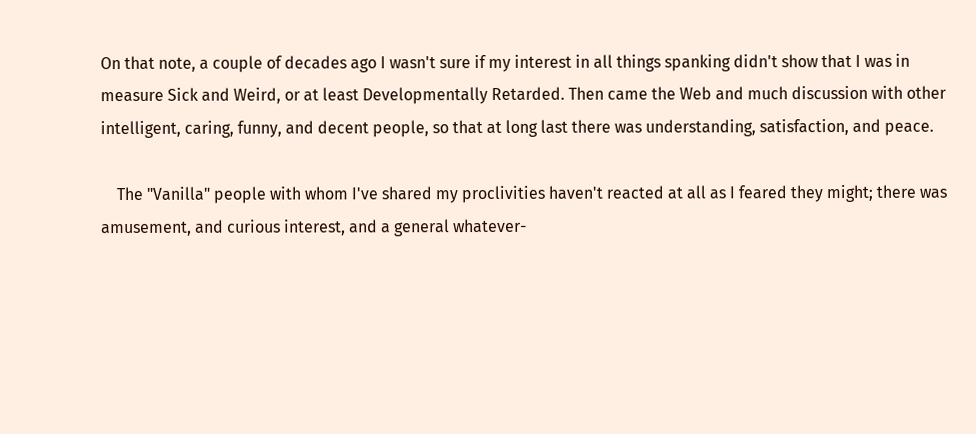On that note, a couple of decades ago I wasn't sure if my interest in all things spanking didn't show that I was in measure Sick and Weird, or at least Developmentally Retarded. Then came the Web and much discussion with other intelligent, caring, funny, and decent people, so that at long last there was understanding, satisfaction, and peace.

    The "Vanilla" people with whom I've shared my proclivities haven't reacted at all as I feared they might; there was amusement, and curious interest, and a general whatever-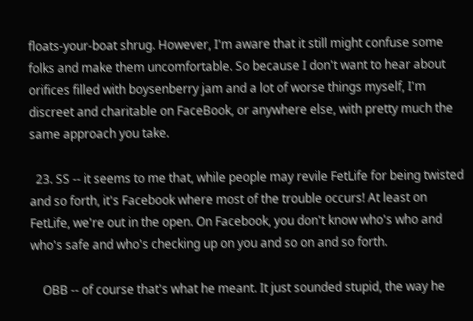floats-your-boat shrug. However, I'm aware that it still might confuse some folks and make them uncomfortable. So because I don't want to hear about orifices filled with boysenberry jam and a lot of worse things myself, I'm discreet and charitable on FaceBook, or anywhere else, with pretty much the same approach you take.

  23. SS -- it seems to me that, while people may revile FetLife for being twisted and so forth, it's Facebook where most of the trouble occurs! At least on FetLife, we're out in the open. On Facebook, you don't know who's who and who's safe and who's checking up on you and so on and so forth.

    OBB -- of course that's what he meant. It just sounded stupid, the way he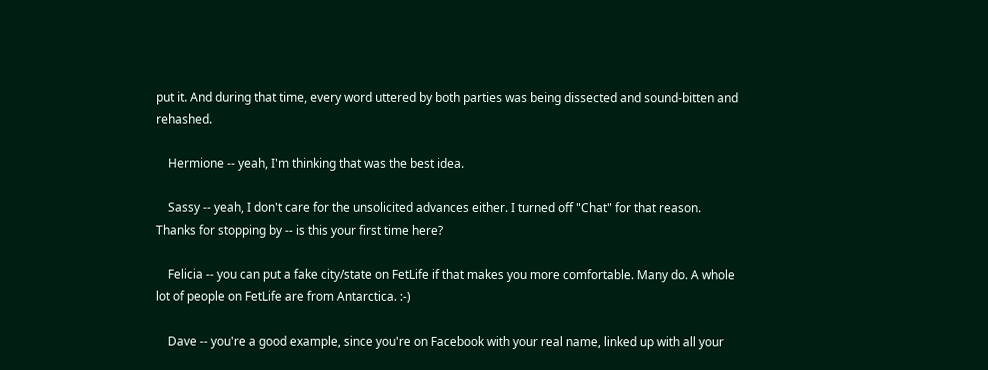put it. And during that time, every word uttered by both parties was being dissected and sound-bitten and rehashed.

    Hermione -- yeah, I'm thinking that was the best idea.

    Sassy -- yeah, I don't care for the unsolicited advances either. I turned off "Chat" for that reason. Thanks for stopping by -- is this your first time here?

    Felicia -- you can put a fake city/state on FetLife if that makes you more comfortable. Many do. A whole lot of people on FetLife are from Antarctica. :-)

    Dave -- you're a good example, since you're on Facebook with your real name, linked up with all your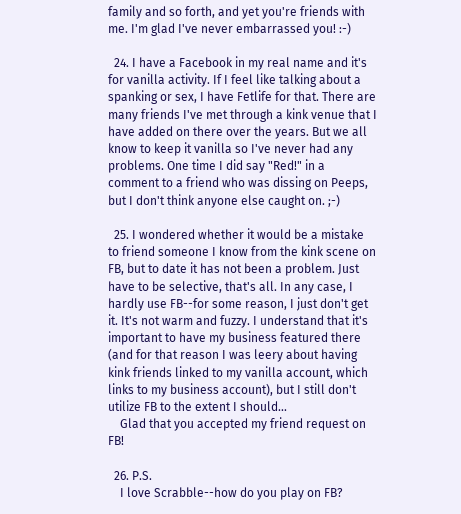family and so forth, and yet you're friends with me. I'm glad I've never embarrassed you! :-)

  24. I have a Facebook in my real name and it's for vanilla activity. If I feel like talking about a spanking or sex, I have Fetlife for that. There are many friends I've met through a kink venue that I have added on there over the years. But we all know to keep it vanilla so I've never had any problems. One time I did say "Red!" in a comment to a friend who was dissing on Peeps, but I don't think anyone else caught on. ;-)

  25. I wondered whether it would be a mistake to friend someone I know from the kink scene on FB, but to date it has not been a problem. Just have to be selective, that's all. In any case, I hardly use FB--for some reason, I just don't get it. It's not warm and fuzzy. I understand that it's important to have my business featured there (and for that reason I was leery about having kink friends linked to my vanilla account, which links to my business account), but I still don't utilize FB to the extent I should...
    Glad that you accepted my friend request on FB!

  26. P.S.
    I love Scrabble--how do you play on FB?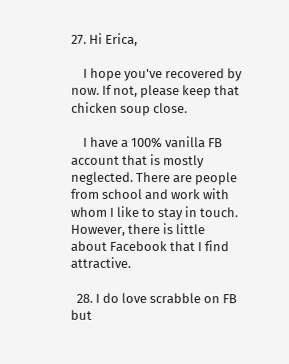27. Hi Erica,

    I hope you've recovered by now. If not, please keep that chicken soup close.

    I have a 100% vanilla FB account that is mostly neglected. There are people from school and work with whom I like to stay in touch. However, there is little about Facebook that I find attractive.

  28. I do love scrabble on FB but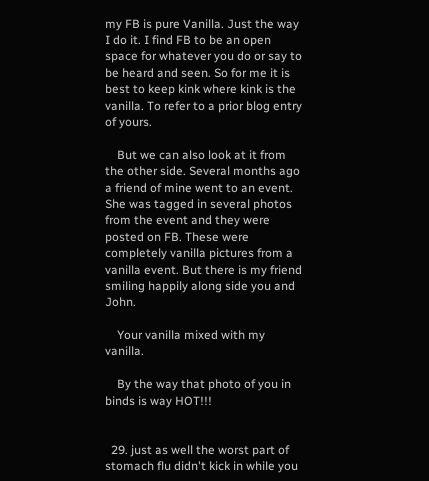my FB is pure Vanilla. Just the way I do it. I find FB to be an open space for whatever you do or say to be heard and seen. So for me it is best to keep kink where kink is the vanilla. To refer to a prior blog entry of yours.

    But we can also look at it from the other side. Several months ago a friend of mine went to an event. She was tagged in several photos from the event and they were posted on FB. These were completely vanilla pictures from a vanilla event. But there is my friend smiling happily along side you and John.

    Your vanilla mixed with my vanilla.

    By the way that photo of you in binds is way HOT!!!


  29. just as well the worst part of stomach flu didn't kick in while you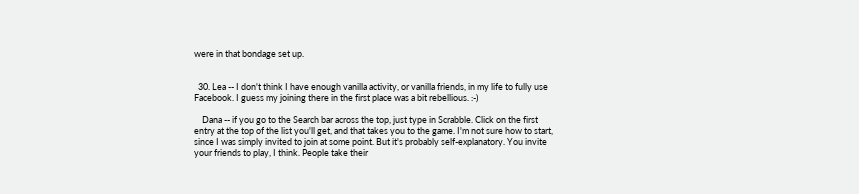were in that bondage set up.


  30. Lea -- I don't think I have enough vanilla activity, or vanilla friends, in my life to fully use Facebook. I guess my joining there in the first place was a bit rebellious. :-)

    Dana -- if you go to the Search bar across the top, just type in Scrabble. Click on the first entry at the top of the list you'll get, and that takes you to the game. I'm not sure how to start, since I was simply invited to join at some point. But it's probably self-explanatory. You invite your friends to play, I think. People take their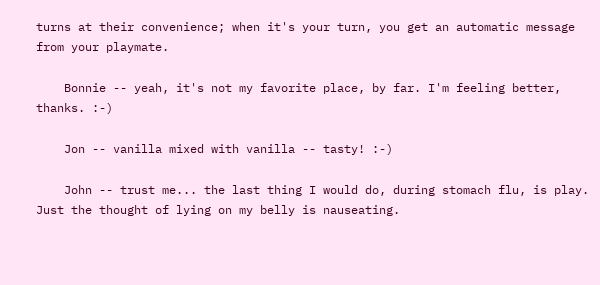turns at their convenience; when it's your turn, you get an automatic message from your playmate.

    Bonnie -- yeah, it's not my favorite place, by far. I'm feeling better, thanks. :-)

    Jon -- vanilla mixed with vanilla -- tasty! :-)

    John -- trust me... the last thing I would do, during stomach flu, is play. Just the thought of lying on my belly is nauseating.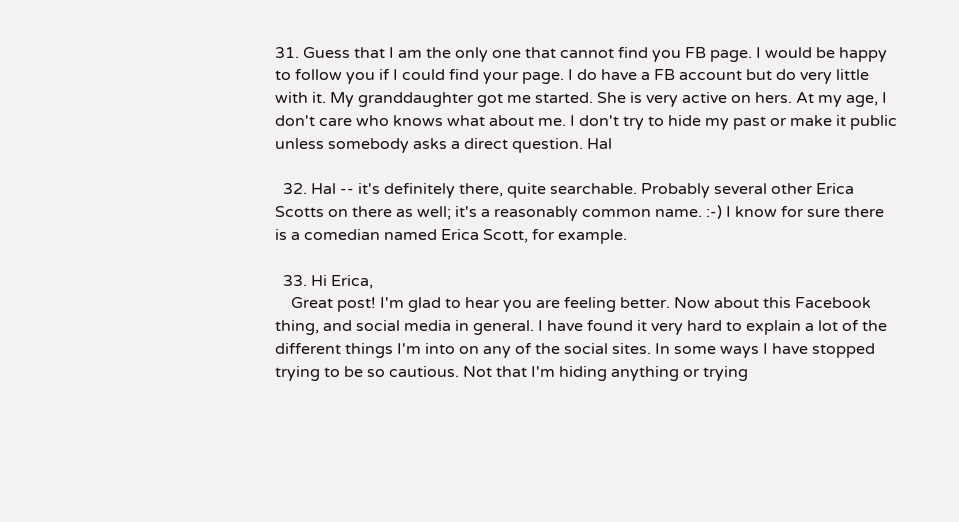31. Guess that I am the only one that cannot find you FB page. I would be happy to follow you if I could find your page. I do have a FB account but do very little with it. My granddaughter got me started. She is very active on hers. At my age, I don't care who knows what about me. I don't try to hide my past or make it public unless somebody asks a direct question. Hal

  32. Hal -- it's definitely there, quite searchable. Probably several other Erica Scotts on there as well; it's a reasonably common name. :-) I know for sure there is a comedian named Erica Scott, for example.

  33. Hi Erica,
    Great post! I'm glad to hear you are feeling better. Now about this Facebook thing, and social media in general. I have found it very hard to explain a lot of the different things I'm into on any of the social sites. In some ways I have stopped trying to be so cautious. Not that I'm hiding anything or trying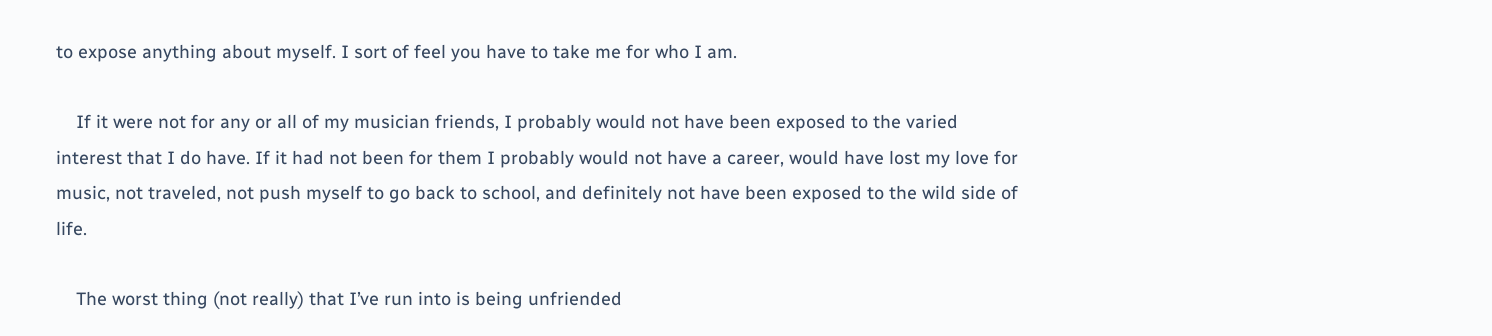to expose anything about myself. I sort of feel you have to take me for who I am.

    If it were not for any or all of my musician friends, I probably would not have been exposed to the varied interest that I do have. If it had not been for them I probably would not have a career, would have lost my love for music, not traveled, not push myself to go back to school, and definitely not have been exposed to the wild side of life.

    The worst thing (not really) that I’ve run into is being unfriended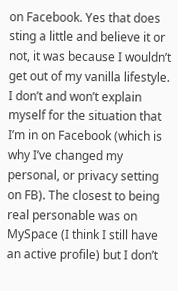on Facebook. Yes that does sting a little and believe it or not, it was because I wouldn’t get out of my vanilla lifestyle. I don’t and won’t explain myself for the situation that I’m in on Facebook (which is why I’ve changed my personal, or privacy setting on FB). The closest to being real personable was on MySpace (I think I still have an active profile) but I don’t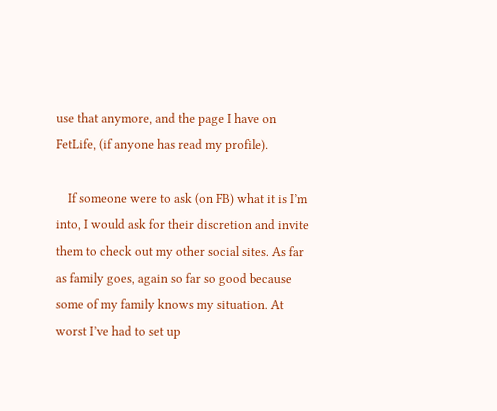use that anymore, and the page I have on FetLife, (if anyone has read my profile).

    If someone were to ask (on FB) what it is I’m into, I would ask for their discretion and invite them to check out my other social sites. As far as family goes, again so far so good because some of my family knows my situation. At worst I’ve had to set up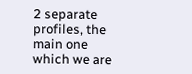2 separate profiles, the main one which we are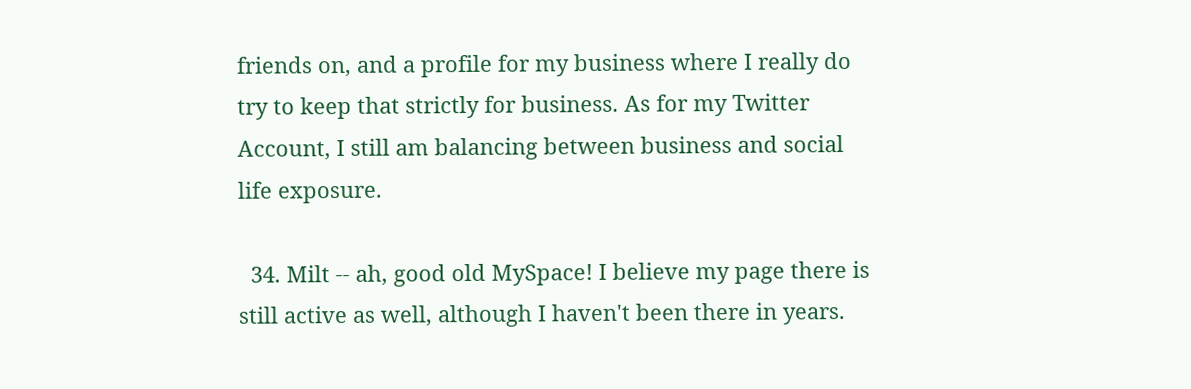friends on, and a profile for my business where I really do try to keep that strictly for business. As for my Twitter Account, I still am balancing between business and social life exposure.

  34. Milt -- ah, good old MySpace! I believe my page there is still active as well, although I haven't been there in years.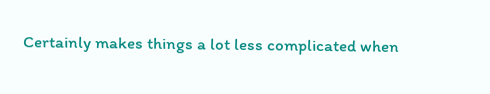Certainly makes things a lot less complicated when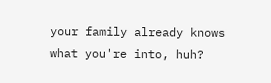your family already knows what you're into, huh?